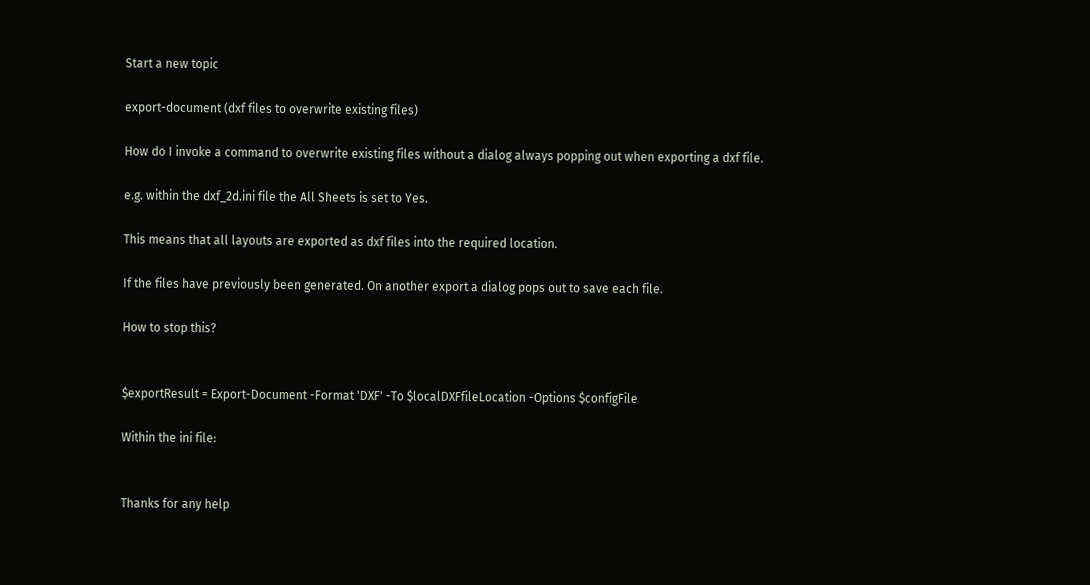Start a new topic

export-document (dxf files to overwrite existing files)

How do I invoke a command to overwrite existing files without a dialog always popping out when exporting a dxf file.

e.g. within the dxf_2d.ini file the All Sheets is set to Yes.

This means that all layouts are exported as dxf files into the required location.

If the files have previously been generated. On another export a dialog pops out to save each file.

How to stop this?


$exportResult = Export-Document -Format 'DXF' -To $localDXFfileLocation -Options $configFile

Within the ini file:


Thanks for any help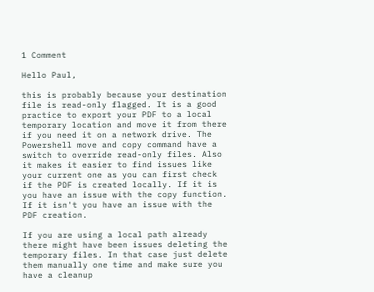1 Comment

Hello Paul,

this is probably because your destination file is read-only flagged. It is a good practice to export your PDF to a local temporary location and move it from there if you need it on a network drive. The Powershell move and copy command have a switch to override read-only files. Also it makes it easier to find issues like your current one as you can first check if the PDF is created locally. If it is you have an issue with the copy function. If it isn't you have an issue with the PDF creation.

If you are using a local path already there might have been issues deleting the temporary files. In that case just delete them manually one time and make sure you have a cleanup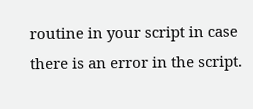routine in your script in case there is an error in the script.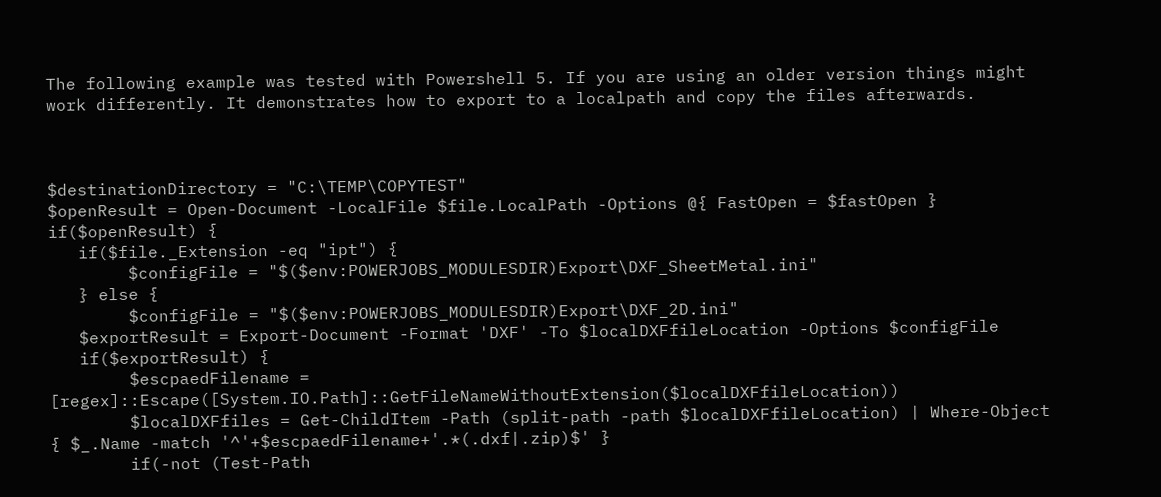The following example was tested with Powershell 5. If you are using an older version things might work differently. It demonstrates how to export to a localpath and copy the files afterwards.



$destinationDirectory = "C:\TEMP\COPYTEST"
$openResult = Open-Document -LocalFile $file.LocalPath -Options @{ FastOpen = $fastOpen }
if($openResult) {
   if($file._Extension -eq "ipt") {
        $configFile = "$($env:POWERJOBS_MODULESDIR)Export\DXF_SheetMetal.ini"
   } else {
        $configFile = "$($env:POWERJOBS_MODULESDIR)Export\DXF_2D.ini"
   $exportResult = Export-Document -Format 'DXF' -To $localDXFfileLocation -Options $configFile
   if($exportResult) {
        $escpaedFilename = [regex]::Escape([System.IO.Path]::GetFileNameWithoutExtension($localDXFfileLocation))
        $localDXFfiles = Get-ChildItem -Path (split-path -path $localDXFfileLocation) | Where-Object { $_.Name -match '^'+$escpaedFilename+'.*(.dxf|.zip)$' }
        if(-not (Test-Path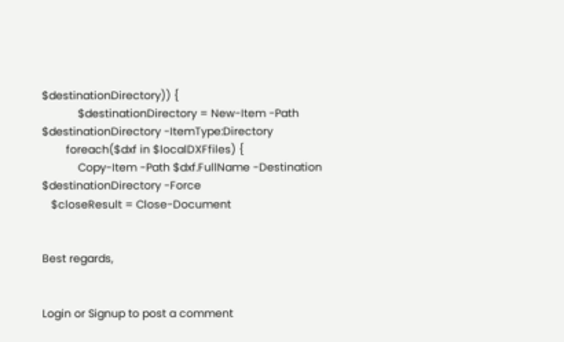$destinationDirectory)) {
            $destinationDirectory = New-Item -Path $destinationDirectory -ItemType:Directory
        foreach($dxf in $localDXFfiles) {
            Copy-Item -Path $dxf.FullName -Destination $destinationDirectory -Force
   $closeResult = Close-Document


Best regards,


Login or Signup to post a comment